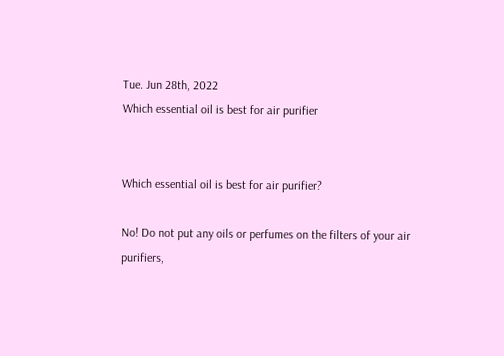Tue. Jun 28th, 2022
Which essential oil is best for air purifier


Which essential oil is best for air purifier?

No! Do not put any oils or perfumes on the filters of your air purifiers,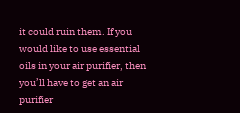it could ruin them. If you would like to use essential oils in your air purifier, then you’ll have to get an air purifier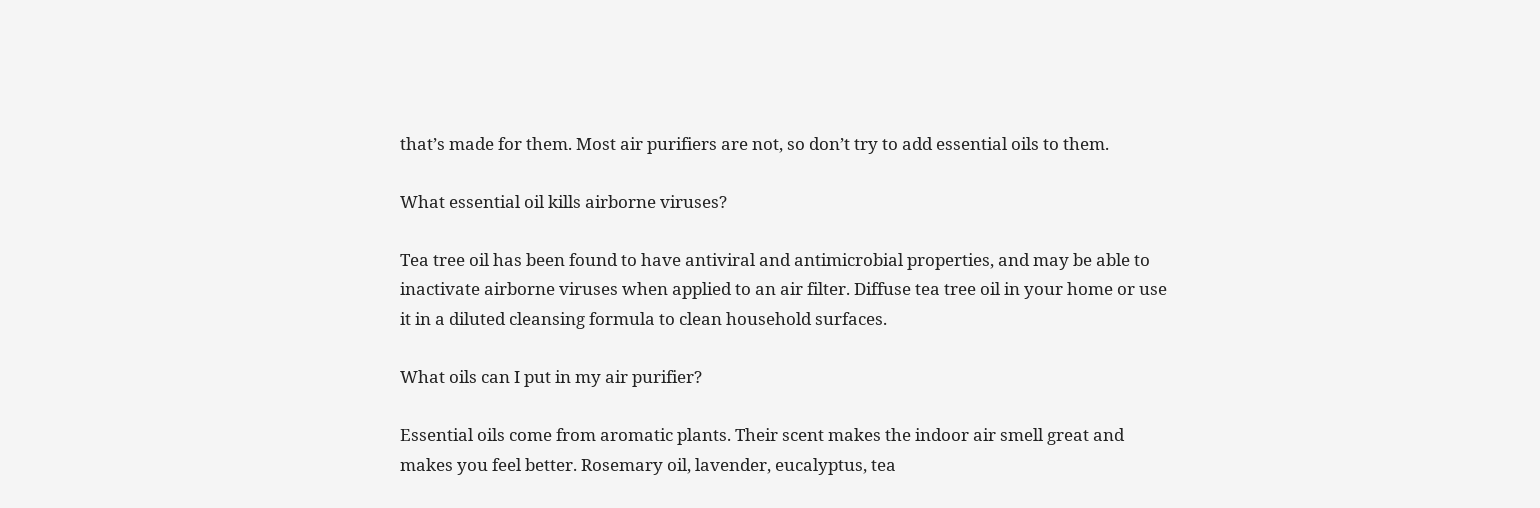that’s made for them. Most air purifiers are not, so don’t try to add essential oils to them.

What essential oil kills airborne viruses?

Tea tree oil has been found to have antiviral and antimicrobial properties, and may be able to inactivate airborne viruses when applied to an air filter. Diffuse tea tree oil in your home or use it in a diluted cleansing formula to clean household surfaces.

What oils can I put in my air purifier?

Essential oils come from aromatic plants. Their scent makes the indoor air smell great and makes you feel better. Rosemary oil, lavender, eucalyptus, tea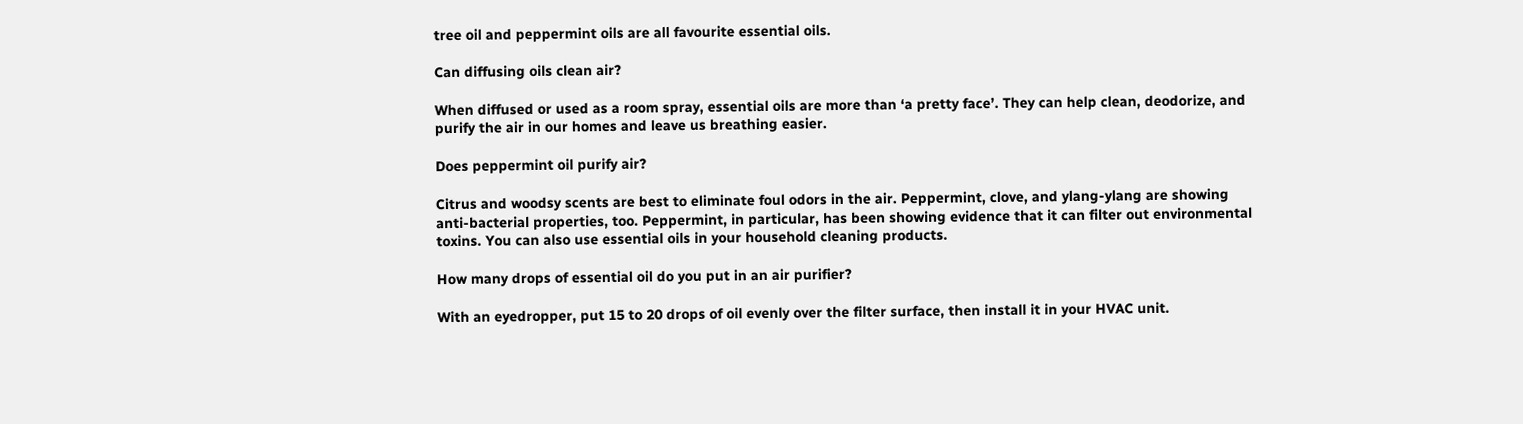tree oil and peppermint oils are all favourite essential oils.

Can diffusing oils clean air?

When diffused or used as a room spray, essential oils are more than ‘a pretty face’. They can help clean, deodorize, and purify the air in our homes and leave us breathing easier.

Does peppermint oil purify air?

Citrus and woodsy scents are best to eliminate foul odors in the air. Peppermint, clove, and ylang-ylang are showing anti-bacterial properties, too. Peppermint, in particular, has been showing evidence that it can filter out environmental toxins. You can also use essential oils in your household cleaning products.

How many drops of essential oil do you put in an air purifier?

With an eyedropper, put 15 to 20 drops of oil evenly over the filter surface, then install it in your HVAC unit.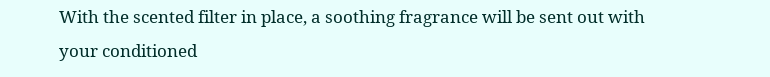With the scented filter in place, a soothing fragrance will be sent out with your conditioned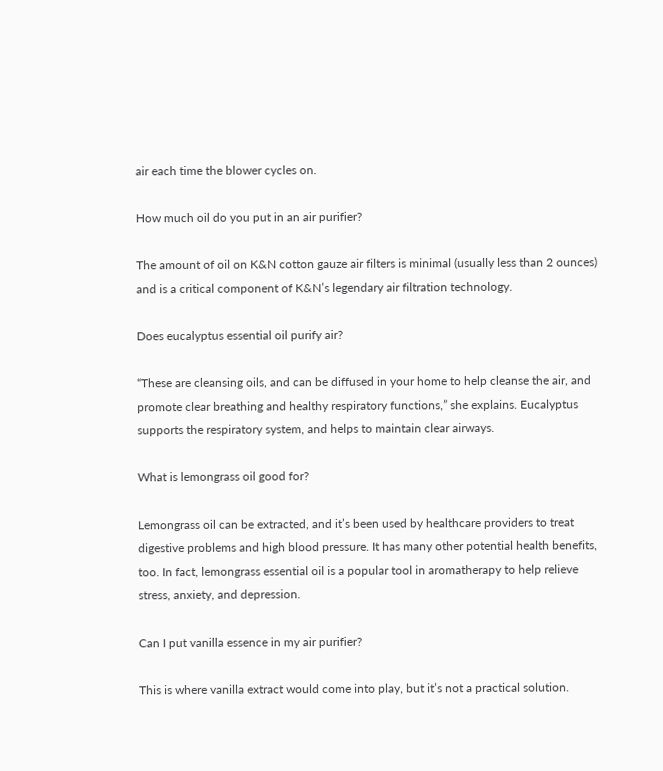air each time the blower cycles on.

How much oil do you put in an air purifier?

The amount of oil on K&N cotton gauze air filters is minimal (usually less than 2 ounces) and is a critical component of K&N’s legendary air filtration technology.

Does eucalyptus essential oil purify air?

“These are cleansing oils, and can be diffused in your home to help cleanse the air, and promote clear breathing and healthy respiratory functions,” she explains. Eucalyptus supports the respiratory system, and helps to maintain clear airways.

What is lemongrass oil good for?

Lemongrass oil can be extracted, and it’s been used by healthcare providers to treat digestive problems and high blood pressure. It has many other potential health benefits, too. In fact, lemongrass essential oil is a popular tool in aromatherapy to help relieve stress, anxiety, and depression.

Can I put vanilla essence in my air purifier?

This is where vanilla extract would come into play, but it’s not a practical solution.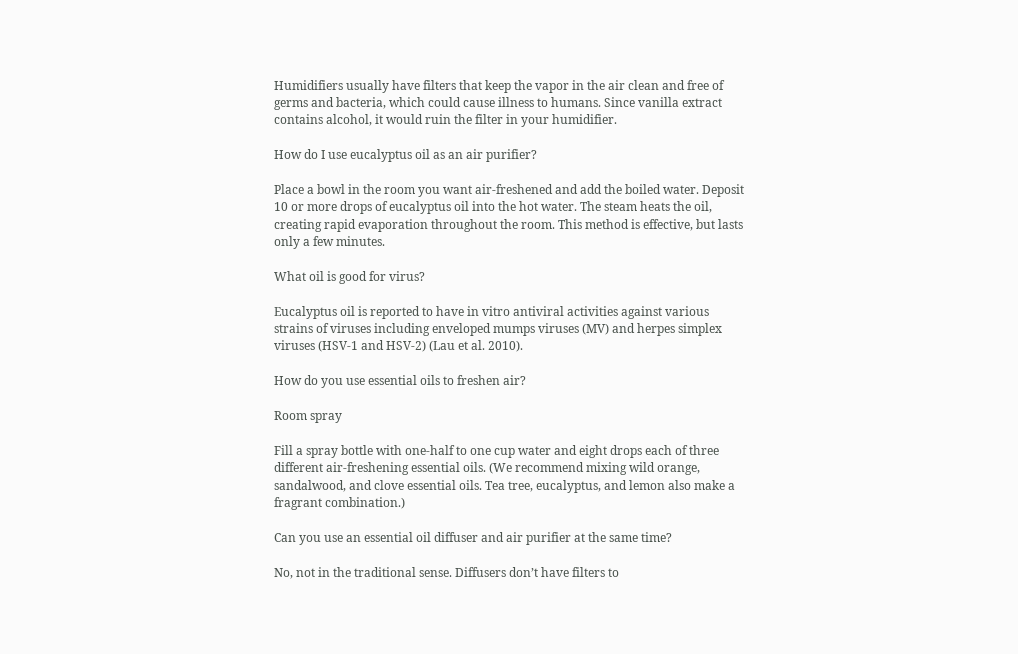Humidifiers usually have filters that keep the vapor in the air clean and free of germs and bacteria, which could cause illness to humans. Since vanilla extract contains alcohol, it would ruin the filter in your humidifier.

How do I use eucalyptus oil as an air purifier?

Place a bowl in the room you want air-freshened and add the boiled water. Deposit 10 or more drops of eucalyptus oil into the hot water. The steam heats the oil, creating rapid evaporation throughout the room. This method is effective, but lasts only a few minutes.

What oil is good for virus?

Eucalyptus oil is reported to have in vitro antiviral activities against various strains of viruses including enveloped mumps viruses (MV) and herpes simplex viruses (HSV-1 and HSV-2) (Lau et al. 2010).

How do you use essential oils to freshen air?

Room spray

Fill a spray bottle with one-half to one cup water and eight drops each of three different air-freshening essential oils. (We recommend mixing wild orange, sandalwood, and clove essential oils. Tea tree, eucalyptus, and lemon also make a fragrant combination.)

Can you use an essential oil diffuser and air purifier at the same time?

No, not in the traditional sense. Diffusers don’t have filters to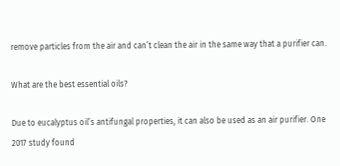remove particles from the air and can’t clean the air in the same way that a purifier can.

What are the best essential oils?

Due to eucalyptus oil’s antifungal properties, it can also be used as an air purifier. One 2017 study found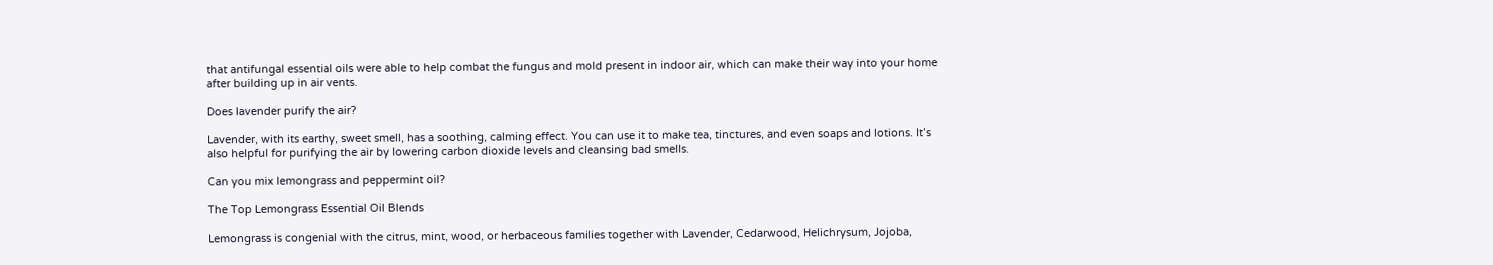that antifungal essential oils were able to help combat the fungus and mold present in indoor air, which can make their way into your home after building up in air vents.

Does lavender purify the air?

Lavender, with its earthy, sweet smell, has a soothing, calming effect. You can use it to make tea, tinctures, and even soaps and lotions. It’s also helpful for purifying the air by lowering carbon dioxide levels and cleansing bad smells.

Can you mix lemongrass and peppermint oil?

The Top Lemongrass Essential Oil Blends

Lemongrass is congenial with the citrus, mint, wood, or herbaceous families together with Lavender, Cedarwood, Helichrysum, Jojoba,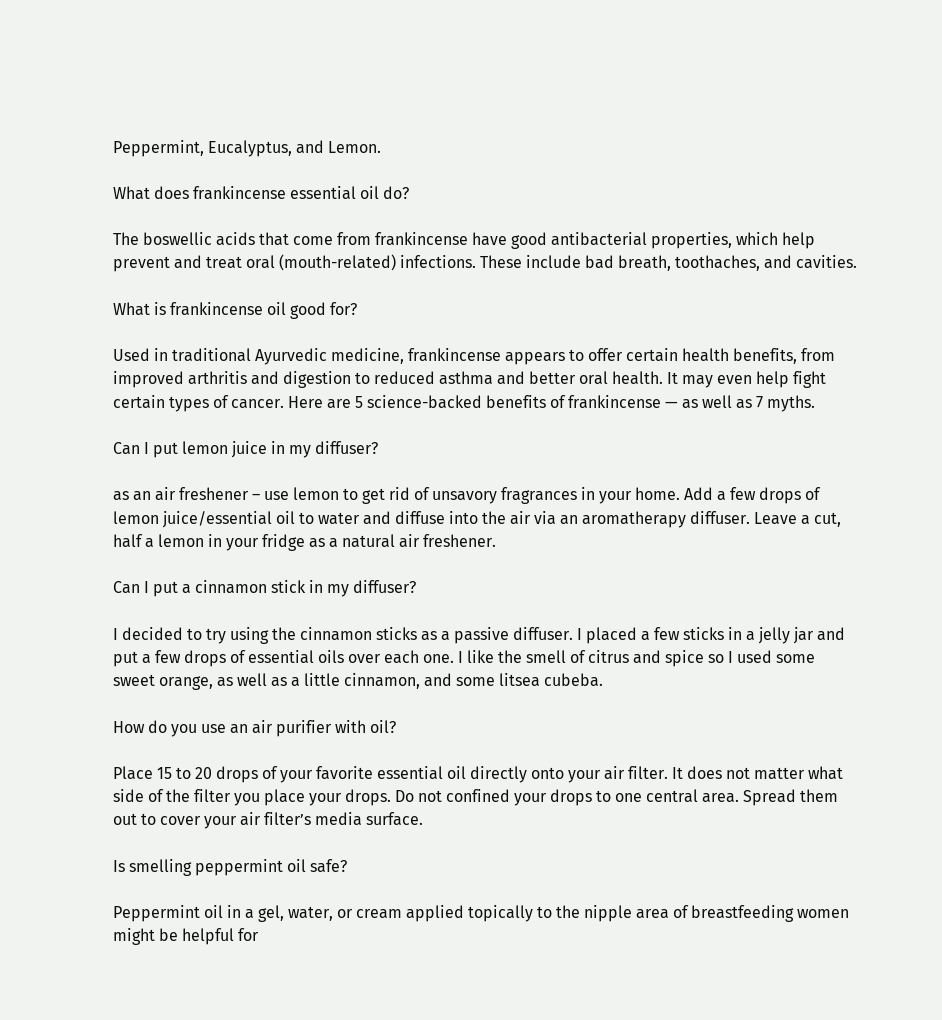Peppermint, Eucalyptus, and Lemon.

What does frankincense essential oil do?

The boswellic acids that come from frankincense have good antibacterial properties, which help prevent and treat oral (mouth-related) infections. These include bad breath, toothaches, and cavities.

What is frankincense oil good for?

Used in traditional Ayurvedic medicine, frankincense appears to offer certain health benefits, from improved arthritis and digestion to reduced asthma and better oral health. It may even help fight certain types of cancer. Here are 5 science-backed benefits of frankincense — as well as 7 myths.

Can I put lemon juice in my diffuser?

as an air freshener – use lemon to get rid of unsavory fragrances in your home. Add a few drops of lemon juice/essential oil to water and diffuse into the air via an aromatherapy diffuser. Leave a cut, half a lemon in your fridge as a natural air freshener.

Can I put a cinnamon stick in my diffuser?

I decided to try using the cinnamon sticks as a passive diffuser. I placed a few sticks in a jelly jar and put a few drops of essential oils over each one. I like the smell of citrus and spice so I used some sweet orange, as well as a little cinnamon, and some litsea cubeba.

How do you use an air purifier with oil?

Place 15 to 20 drops of your favorite essential oil directly onto your air filter. It does not matter what side of the filter you place your drops. Do not confined your drops to one central area. Spread them out to cover your air filter’s media surface.

Is smelling peppermint oil safe?

Peppermint oil in a gel, water, or cream applied topically to the nipple area of breastfeeding women might be helpful for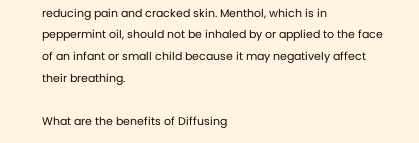reducing pain and cracked skin. Menthol, which is in peppermint oil, should not be inhaled by or applied to the face of an infant or small child because it may negatively affect their breathing.

What are the benefits of Diffusing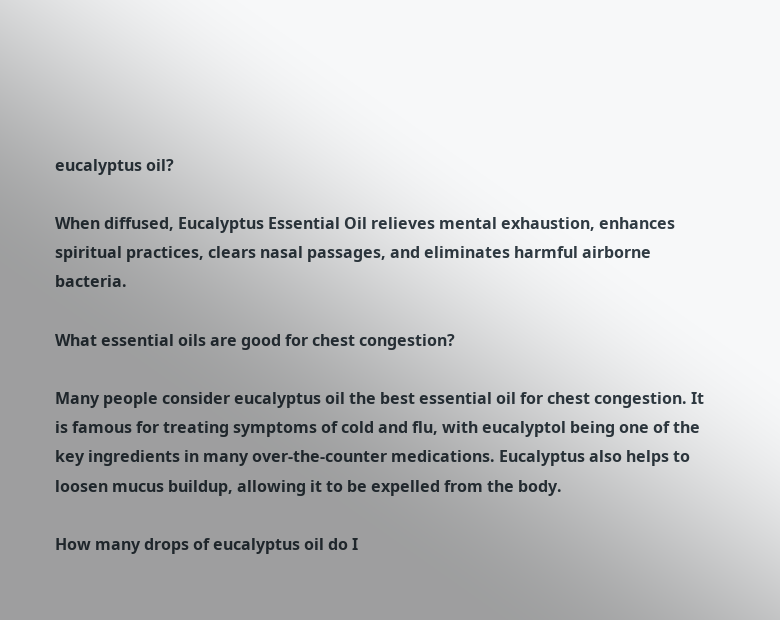eucalyptus oil?

When diffused, Eucalyptus Essential Oil relieves mental exhaustion, enhances spiritual practices, clears nasal passages, and eliminates harmful airborne bacteria.

What essential oils are good for chest congestion?

Many people consider eucalyptus oil the best essential oil for chest congestion. It is famous for treating symptoms of cold and flu, with eucalyptol being one of the key ingredients in many over-the-counter medications. Eucalyptus also helps to loosen mucus buildup, allowing it to be expelled from the body.

How many drops of eucalyptus oil do I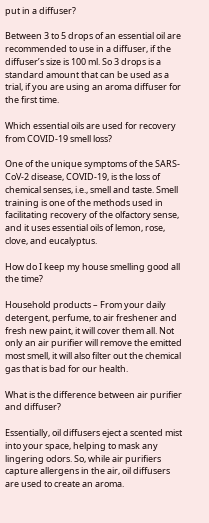put in a diffuser?

Between 3 to 5 drops of an essential oil are recommended to use in a diffuser, if the diffuser’s size is 100 ml. So 3 drops is a standard amount that can be used as a trial, if you are using an aroma diffuser for the first time.

Which essential oils are used for recovery from COVID-19 smell loss?

One of the unique symptoms of the SARS-CoV-2 disease, COVID-19, is the loss of chemical senses, i.e., smell and taste. Smell training is one of the methods used in facilitating recovery of the olfactory sense, and it uses essential oils of lemon, rose, clove, and eucalyptus.

How do I keep my house smelling good all the time?

Household products – From your daily detergent, perfume, to air freshener and fresh new paint, it will cover them all. Not only an air purifier will remove the emitted most smell, it will also filter out the chemical gas that is bad for our health.

What is the difference between air purifier and diffuser?

Essentially, oil diffusers eject a scented mist into your space, helping to mask any lingering odors. So, while air purifiers capture allergens in the air, oil diffusers are used to create an aroma.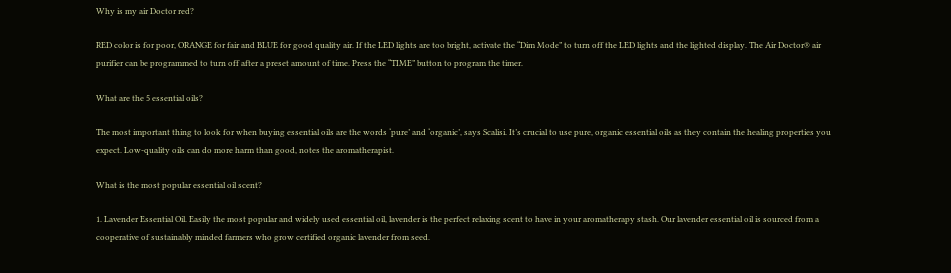Why is my air Doctor red?

RED color is for poor, ORANGE for fair and BLUE for good quality air. If the LED lights are too bright, activate the “Dim Mode” to turn off the LED lights and the lighted display. The Air Doctor® air purifier can be programmed to turn off after a preset amount of time. Press the “TIME” button to program the timer.

What are the 5 essential oils?

The most important thing to look for when buying essential oils are the words ‘pure’ and ‘organic’, says Scalisi. It’s crucial to use pure, organic essential oils as they contain the healing properties you expect. Low-quality oils can do more harm than good, notes the aromatherapist.

What is the most popular essential oil scent?

1. Lavender Essential Oil. Easily the most popular and widely used essential oil, lavender is the perfect relaxing scent to have in your aromatherapy stash. Our lavender essential oil is sourced from a cooperative of sustainably minded farmers who grow certified organic lavender from seed.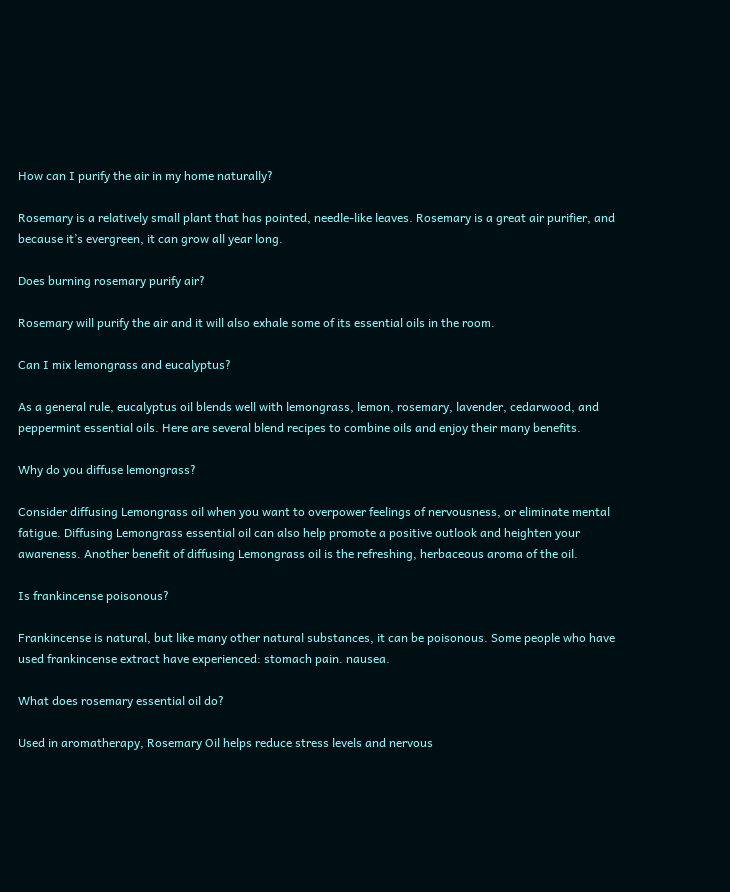How can I purify the air in my home naturally?

Rosemary is a relatively small plant that has pointed, needle-like leaves. Rosemary is a great air purifier, and because it’s evergreen, it can grow all year long.

Does burning rosemary purify air?

Rosemary will purify the air and it will also exhale some of its essential oils in the room.

Can I mix lemongrass and eucalyptus?

As a general rule, eucalyptus oil blends well with lemongrass, lemon, rosemary, lavender, cedarwood, and peppermint essential oils. Here are several blend recipes to combine oils and enjoy their many benefits.

Why do you diffuse lemongrass?

Consider diffusing Lemongrass oil when you want to overpower feelings of nervousness, or eliminate mental fatigue. Diffusing Lemongrass essential oil can also help promote a positive outlook and heighten your awareness. Another benefit of diffusing Lemongrass oil is the refreshing, herbaceous aroma of the oil.

Is frankincense poisonous?

Frankincense is natural, but like many other natural substances, it can be poisonous. Some people who have used frankincense extract have experienced: stomach pain. nausea.

What does rosemary essential oil do?

Used in aromatherapy, Rosemary Oil helps reduce stress levels and nervous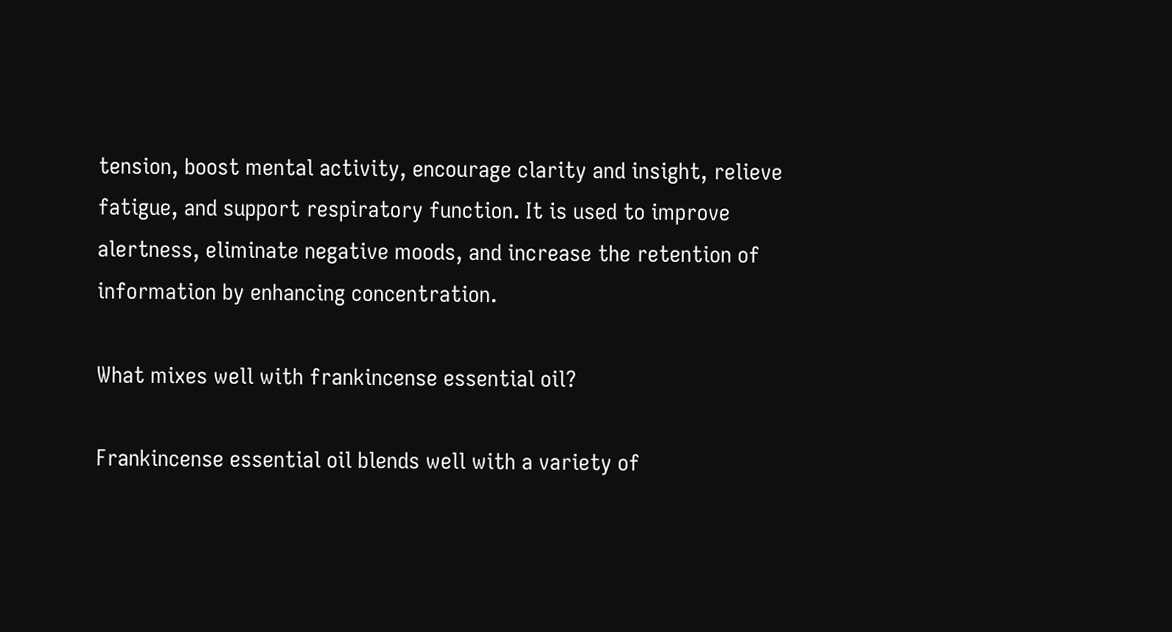tension, boost mental activity, encourage clarity and insight, relieve fatigue, and support respiratory function. It is used to improve alertness, eliminate negative moods, and increase the retention of information by enhancing concentration.

What mixes well with frankincense essential oil?

Frankincense essential oil blends well with a variety of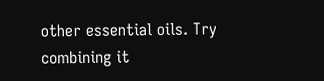other essential oils. Try combining it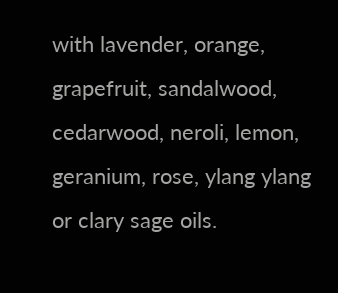with lavender, orange, grapefruit, sandalwood, cedarwood, neroli, lemon, geranium, rose, ylang ylang or clary sage oils.